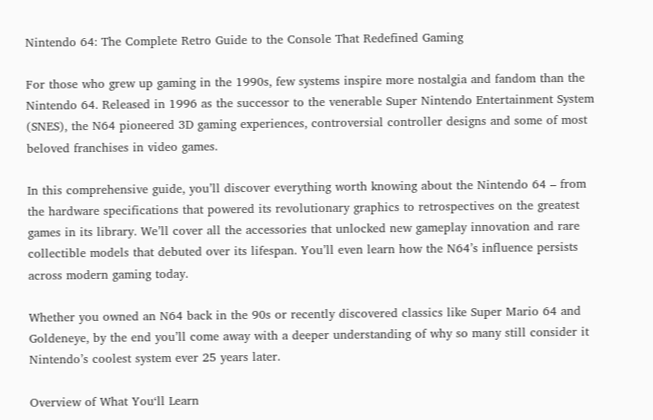Nintendo 64: The Complete Retro Guide to the Console That Redefined Gaming

For those who grew up gaming in the 1990s, few systems inspire more nostalgia and fandom than the Nintendo 64. Released in 1996 as the successor to the venerable Super Nintendo Entertainment System (SNES), the N64 pioneered 3D gaming experiences, controversial controller designs and some of most beloved franchises in video games.

In this comprehensive guide, you’ll discover everything worth knowing about the Nintendo 64 – from the hardware specifications that powered its revolutionary graphics to retrospectives on the greatest games in its library. We’ll cover all the accessories that unlocked new gameplay innovation and rare collectible models that debuted over its lifespan. You’ll even learn how the N64’s influence persists across modern gaming today.

Whether you owned an N64 back in the 90s or recently discovered classics like Super Mario 64 and Goldeneye, by the end you’ll come away with a deeper understanding of why so many still consider it Nintendo’s coolest system ever 25 years later.

Overview of What You‘ll Learn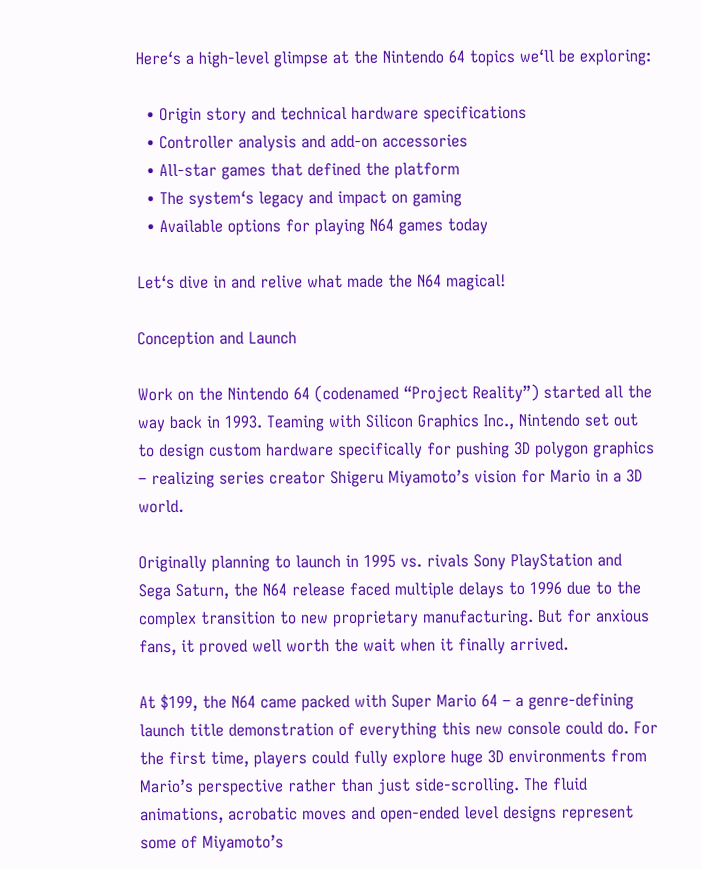Here‘s a high-level glimpse at the Nintendo 64 topics we‘ll be exploring:

  • Origin story and technical hardware specifications
  • Controller analysis and add-on accessories
  • All-star games that defined the platform
  • The system‘s legacy and impact on gaming
  • Available options for playing N64 games today

Let‘s dive in and relive what made the N64 magical!

Conception and Launch

Work on the Nintendo 64 (codenamed “Project Reality”) started all the way back in 1993. Teaming with Silicon Graphics Inc., Nintendo set out to design custom hardware specifically for pushing 3D polygon graphics – realizing series creator Shigeru Miyamoto’s vision for Mario in a 3D world.

Originally planning to launch in 1995 vs. rivals Sony PlayStation and Sega Saturn, the N64 release faced multiple delays to 1996 due to the complex transition to new proprietary manufacturing. But for anxious fans, it proved well worth the wait when it finally arrived.

At $199, the N64 came packed with Super Mario 64 – a genre-defining launch title demonstration of everything this new console could do. For the first time, players could fully explore huge 3D environments from Mario’s perspective rather than just side-scrolling. The fluid animations, acrobatic moves and open-ended level designs represent some of Miyamoto’s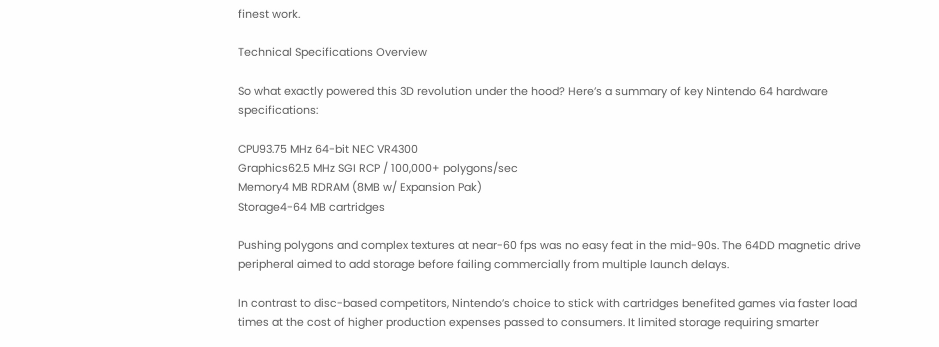finest work.

Technical Specifications Overview

So what exactly powered this 3D revolution under the hood? Here’s a summary of key Nintendo 64 hardware specifications:

CPU93.75 MHz 64-bit NEC VR4300
Graphics62.5 MHz SGI RCP / 100,000+ polygons/sec
Memory4 MB RDRAM (8MB w/ Expansion Pak)
Storage4-64 MB cartridges

Pushing polygons and complex textures at near-60 fps was no easy feat in the mid-90s. The 64DD magnetic drive peripheral aimed to add storage before failing commercially from multiple launch delays.

In contrast to disc-based competitors, Nintendo’s choice to stick with cartridges benefited games via faster load times at the cost of higher production expenses passed to consumers. It limited storage requiring smarter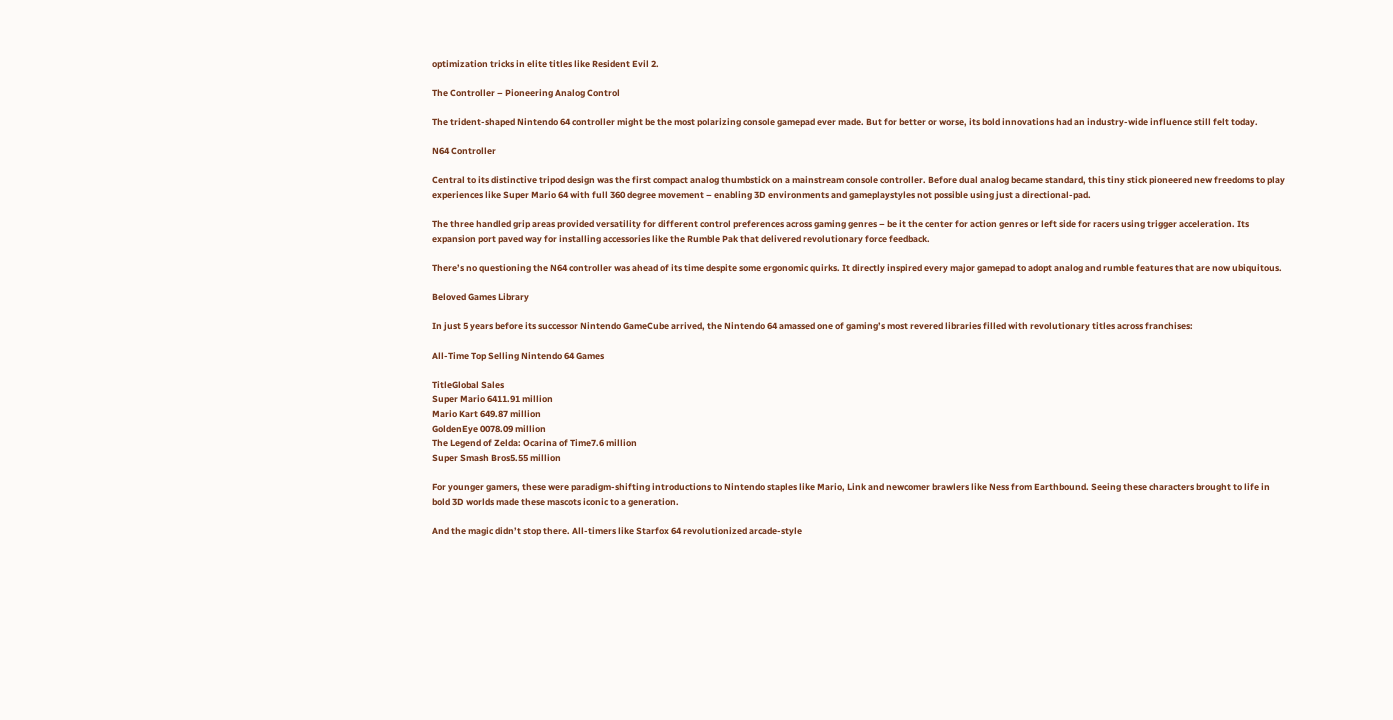optimization tricks in elite titles like Resident Evil 2.

The Controller – Pioneering Analog Control

The trident-shaped Nintendo 64 controller might be the most polarizing console gamepad ever made. But for better or worse, its bold innovations had an industry-wide influence still felt today.

N64 Controller

Central to its distinctive tripod design was the first compact analog thumbstick on a mainstream console controller. Before dual analog became standard, this tiny stick pioneered new freedoms to play experiences like Super Mario 64 with full 360 degree movement – enabling 3D environments and gameplaystyles not possible using just a directional-pad.

The three handled grip areas provided versatility for different control preferences across gaming genres – be it the center for action genres or left side for racers using trigger acceleration. Its expansion port paved way for installing accessories like the Rumble Pak that delivered revolutionary force feedback.

There’s no questioning the N64 controller was ahead of its time despite some ergonomic quirks. It directly inspired every major gamepad to adopt analog and rumble features that are now ubiquitous.

Beloved Games Library

In just 5 years before its successor Nintendo GameCube arrived, the Nintendo 64 amassed one of gaming’s most revered libraries filled with revolutionary titles across franchises:

All-Time Top Selling Nintendo 64 Games

TitleGlobal Sales
Super Mario 6411.91 million
Mario Kart 649.87 million
GoldenEye 0078.09 million
The Legend of Zelda: Ocarina of Time7.6 million
Super Smash Bros5.55 million

For younger gamers, these were paradigm-shifting introductions to Nintendo staples like Mario, Link and newcomer brawlers like Ness from Earthbound. Seeing these characters brought to life in bold 3D worlds made these mascots iconic to a generation.

And the magic didn’t stop there. All-timers like Starfox 64 revolutionized arcade-style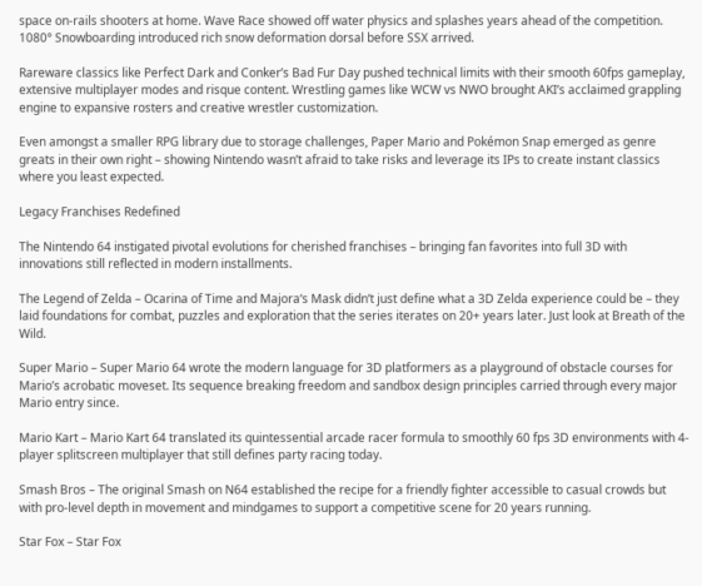space on-rails shooters at home. Wave Race showed off water physics and splashes years ahead of the competition. 1080° Snowboarding introduced rich snow deformation dorsal before SSX arrived.

Rareware classics like Perfect Dark and Conker’s Bad Fur Day pushed technical limits with their smooth 60fps gameplay, extensive multiplayer modes and risque content. Wrestling games like WCW vs NWO brought AKI’s acclaimed grappling engine to expansive rosters and creative wrestler customization.

Even amongst a smaller RPG library due to storage challenges, Paper Mario and Pokémon Snap emerged as genre greats in their own right – showing Nintendo wasn’t afraid to take risks and leverage its IPs to create instant classics where you least expected.

Legacy Franchises Redefined

The Nintendo 64 instigated pivotal evolutions for cherished franchises – bringing fan favorites into full 3D with innovations still reflected in modern installments.

The Legend of Zelda – Ocarina of Time and Majora‘s Mask didn’t just define what a 3D Zelda experience could be – they laid foundations for combat, puzzles and exploration that the series iterates on 20+ years later. Just look at Breath of the Wild.

Super Mario – Super Mario 64 wrote the modern language for 3D platformers as a playground of obstacle courses for Mario’s acrobatic moveset. Its sequence breaking freedom and sandbox design principles carried through every major Mario entry since.

Mario Kart – Mario Kart 64 translated its quintessential arcade racer formula to smoothly 60 fps 3D environments with 4-player splitscreen multiplayer that still defines party racing today.

Smash Bros – The original Smash on N64 established the recipe for a friendly fighter accessible to casual crowds but with pro-level depth in movement and mindgames to support a competitive scene for 20 years running.

Star Fox – Star Fox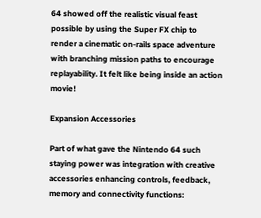64 showed off the realistic visual feast possible by using the Super FX chip to render a cinematic on-rails space adventure with branching mission paths to encourage replayability. It felt like being inside an action movie!

Expansion Accessories

Part of what gave the Nintendo 64 such staying power was integration with creative accessories enhancing controls, feedback, memory and connectivity functions: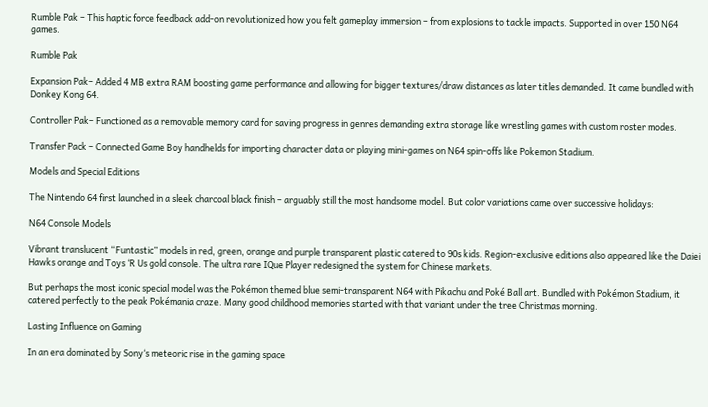Rumble Pak – This haptic force feedback add-on revolutionized how you felt gameplay immersion – from explosions to tackle impacts. Supported in over 150 N64 games.

Rumble Pak

Expansion Pak– Added 4 MB extra RAM boosting game performance and allowing for bigger textures/draw distances as later titles demanded. It came bundled with Donkey Kong 64.

Controller Pak– Functioned as a removable memory card for saving progress in genres demanding extra storage like wrestling games with custom roster modes.

Transfer Pack – Connected Game Boy handhelds for importing character data or playing mini-games on N64 spin-offs like Pokemon Stadium.

Models and Special Editions

The Nintendo 64 first launched in a sleek charcoal black finish – arguably still the most handsome model. But color variations came over successive holidays:

N64 Console Models

Vibrant translucent “Funtastic” models in red, green, orange and purple transparent plastic catered to 90s kids. Region-exclusive editions also appeared like the Daiei Hawks orange and Toys ‘R Us gold console. The ultra rare IQue Player redesigned the system for Chinese markets.

But perhaps the most iconic special model was the Pokémon themed blue semi-transparent N64 with Pikachu and Poké Ball art. Bundled with Pokémon Stadium, it catered perfectly to the peak Pokémania craze. Many good childhood memories started with that variant under the tree Christmas morning.

Lasting Influence on Gaming

In an era dominated by Sony‘s meteoric rise in the gaming space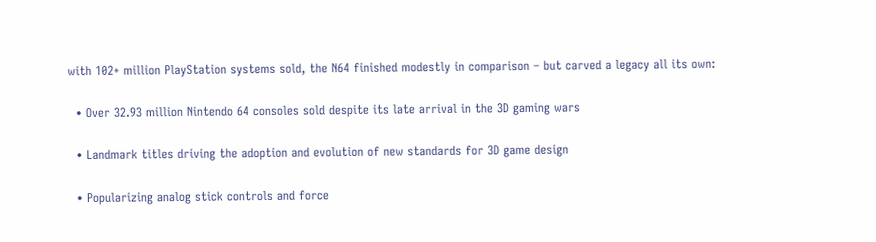with 102+ million PlayStation systems sold, the N64 finished modestly in comparison – but carved a legacy all its own:

  • Over 32.93 million Nintendo 64 consoles sold despite its late arrival in the 3D gaming wars

  • Landmark titles driving the adoption and evolution of new standards for 3D game design

  • Popularizing analog stick controls and force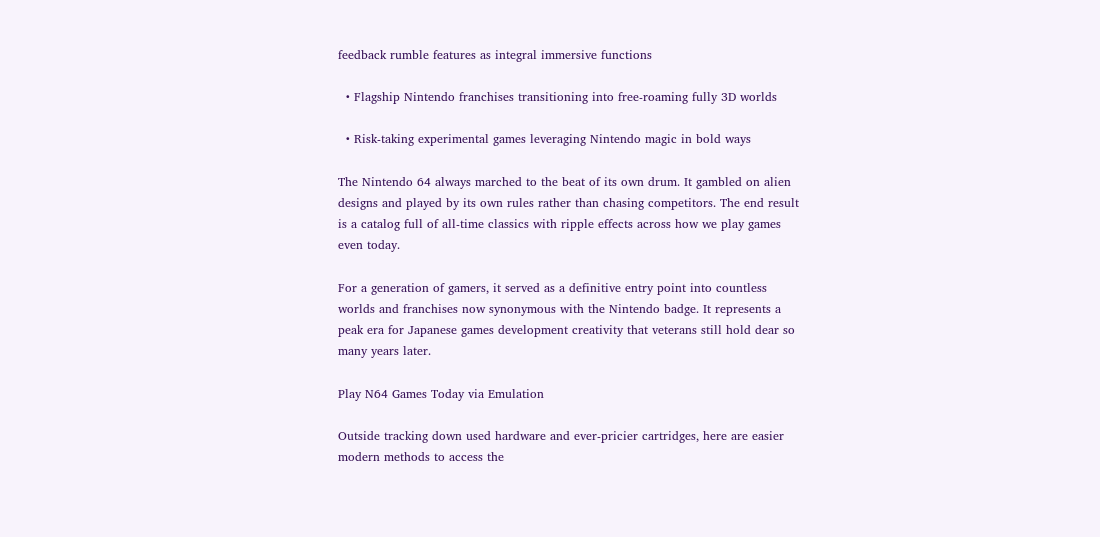feedback rumble features as integral immersive functions

  • Flagship Nintendo franchises transitioning into free-roaming fully 3D worlds

  • Risk-taking experimental games leveraging Nintendo magic in bold ways

The Nintendo 64 always marched to the beat of its own drum. It gambled on alien designs and played by its own rules rather than chasing competitors. The end result is a catalog full of all-time classics with ripple effects across how we play games even today.

For a generation of gamers, it served as a definitive entry point into countless worlds and franchises now synonymous with the Nintendo badge. It represents a peak era for Japanese games development creativity that veterans still hold dear so many years later.

Play N64 Games Today via Emulation

Outside tracking down used hardware and ever-pricier cartridges, here are easier modern methods to access the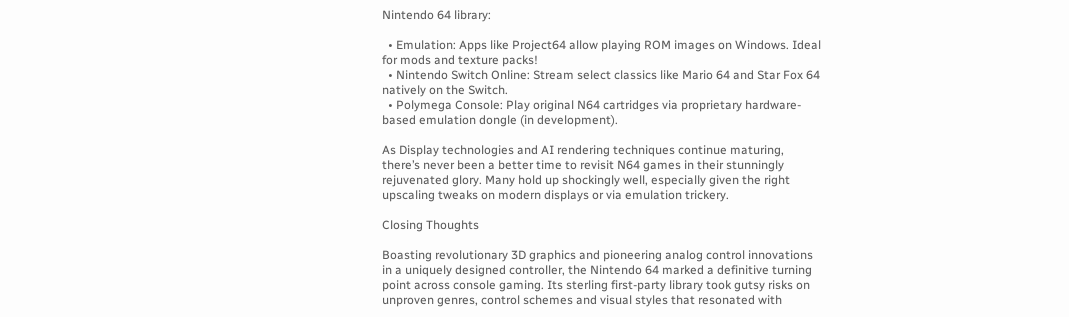Nintendo 64 library:

  • Emulation: Apps like Project64 allow playing ROM images on Windows. Ideal for mods and texture packs!
  • Nintendo Switch Online: Stream select classics like Mario 64 and Star Fox 64 natively on the Switch.
  • Polymega Console: Play original N64 cartridges via proprietary hardware-based emulation dongle (in development).

As Display technologies and AI rendering techniques continue maturing, there’s never been a better time to revisit N64 games in their stunningly rejuvenated glory. Many hold up shockingly well, especially given the right upscaling tweaks on modern displays or via emulation trickery.

Closing Thoughts

Boasting revolutionary 3D graphics and pioneering analog control innovations in a uniquely designed controller, the Nintendo 64 marked a definitive turning point across console gaming. Its sterling first-party library took gutsy risks on unproven genres, control schemes and visual styles that resonated with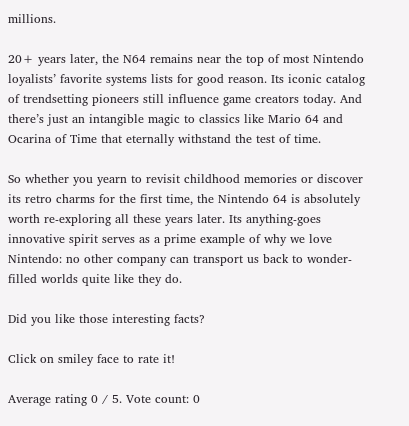millions.

20+ years later, the N64 remains near the top of most Nintendo loyalists’ favorite systems lists for good reason. Its iconic catalog of trendsetting pioneers still influence game creators today. And there’s just an intangible magic to classics like Mario 64 and Ocarina of Time that eternally withstand the test of time.

So whether you yearn to revisit childhood memories or discover its retro charms for the first time, the Nintendo 64 is absolutely worth re-exploring all these years later. Its anything-goes innovative spirit serves as a prime example of why we love Nintendo: no other company can transport us back to wonder-filled worlds quite like they do.

Did you like those interesting facts?

Click on smiley face to rate it!

Average rating 0 / 5. Vote count: 0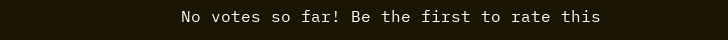No votes so far! Be the first to rate this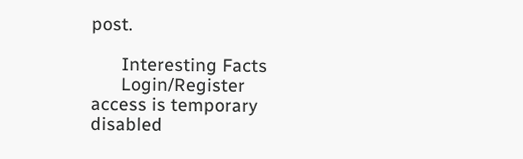post.

      Interesting Facts
      Login/Register access is temporary disabled